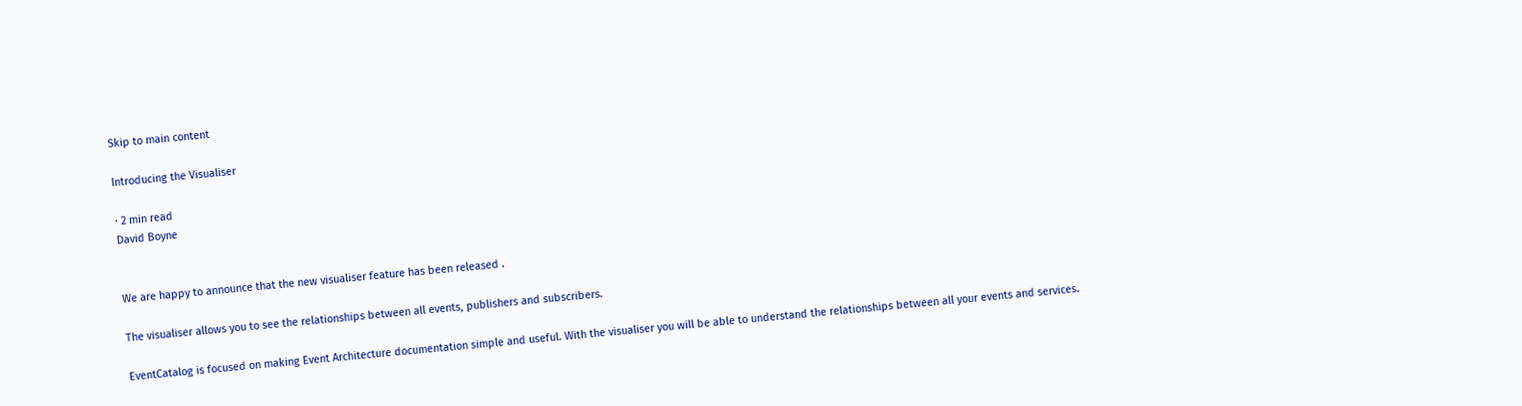Skip to main content

Introducing the Visualiser

· 2 min read
David Boyne


We are happy to announce that the new visualiser feature has been released .

The visualiser allows you to see the relationships between all events, publishers and subscribers.

EventCatalog is focused on making Event Architecture documentation simple and useful. With the visualiser you will be able to understand the relationships between all your events and services.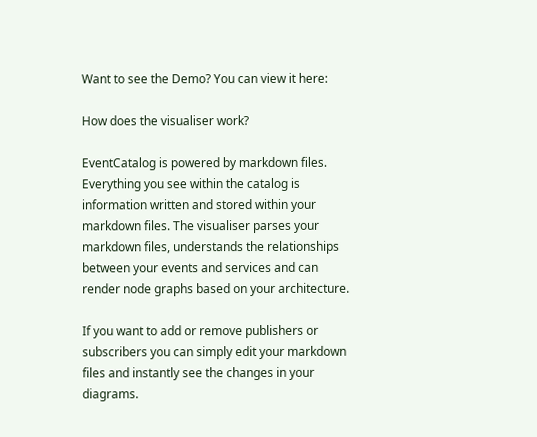Want to see the Demo? You can view it here:

How does the visualiser work?

EventCatalog is powered by markdown files. Everything you see within the catalog is information written and stored within your markdown files. The visualiser parses your markdown files, understands the relationships between your events and services and can render node graphs based on your architecture.

If you want to add or remove publishers or subscribers you can simply edit your markdown files and instantly see the changes in your diagrams.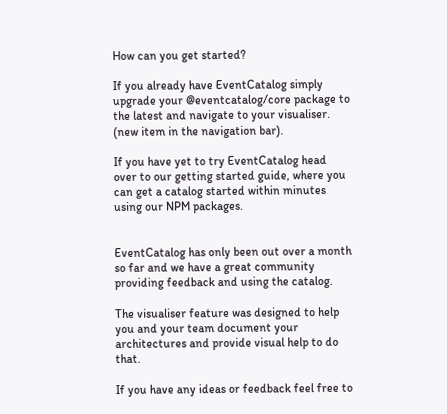How can you get started?

If you already have EventCatalog simply upgrade your @eventcatalog/core package to the latest and navigate to your visualiser. (new item in the navigation bar).

If you have yet to try EventCatalog head over to our getting started guide, where you can get a catalog started within minutes using our NPM packages.


EventCatalog has only been out over a month so far and we have a great community providing feedback and using the catalog.

The visualiser feature was designed to help you and your team document your architectures and provide visual help to do that.

If you have any ideas or feedback feel free to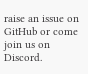raise an issue on GitHub or come join us on Discord.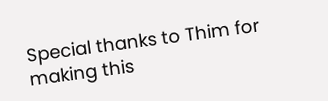Special thanks to Thim for making this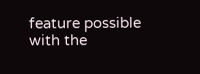feature possible with the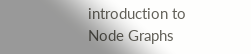introduction to Node Graphs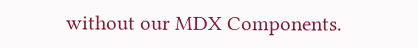without our MDX Components.